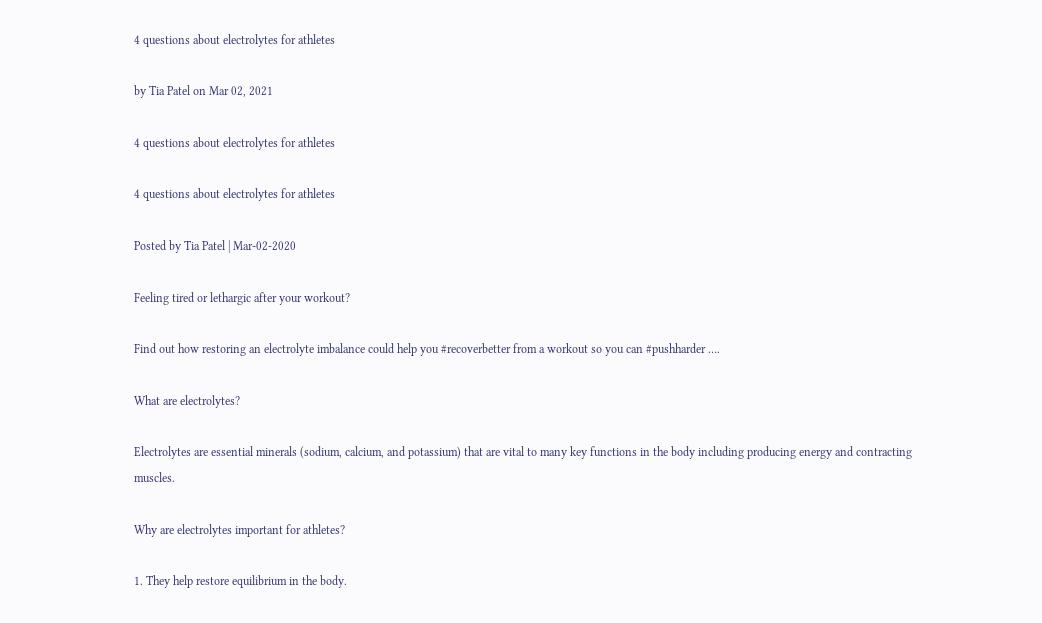4 questions about electrolytes for athletes

by Tia Patel on Mar 02, 2021

4 questions about electrolytes for athletes

4 questions about electrolytes for athletes

Posted by Tia Patel | Mar-02-2020

Feeling tired or lethargic after your workout?

Find out how restoring an electrolyte imbalance could help you #recoverbetter from a workout so you can #pushharder ….

What are electrolytes?

Electrolytes are essential minerals (sodium, calcium, and potassium) that are vital to many key functions in the body including producing energy and contracting muscles.

Why are electrolytes important for athletes?

1. They help restore equilibrium in the body.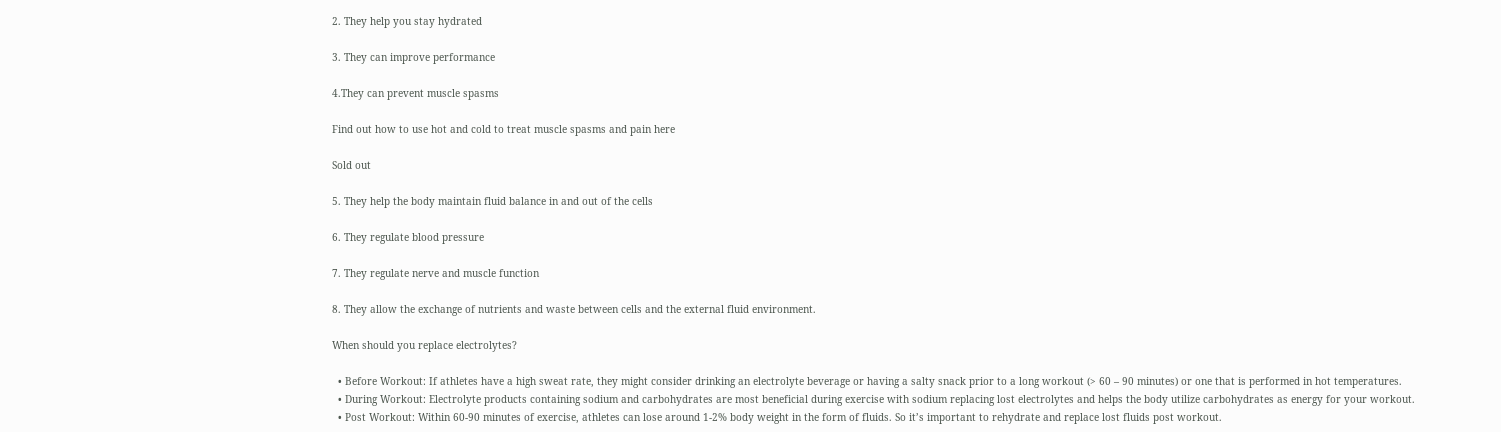2. They help you stay hydrated

3. They can improve performance

4.They can prevent muscle spasms

Find out how to use hot and cold to treat muscle spasms and pain here

Sold out

5. They help the body maintain fluid balance in and out of the cells

6. They regulate blood pressure

7. They regulate nerve and muscle function

8. They allow the exchange of nutrients and waste between cells and the external fluid environment.

When should you replace electrolytes?

  • Before Workout: If athletes have a high sweat rate, they might consider drinking an electrolyte beverage or having a salty snack prior to a long workout (> 60 – 90 minutes) or one that is performed in hot temperatures.
  • During Workout: Electrolyte products containing sodium and carbohydrates are most beneficial during exercise with sodium replacing lost electrolytes and helps the body utilize carbohydrates as energy for your workout.
  • Post Workout: Within 60-90 minutes of exercise, athletes can lose around 1-2% body weight in the form of fluids. So it’s important to rehydrate and replace lost fluids post workout.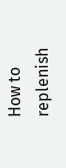How to replenish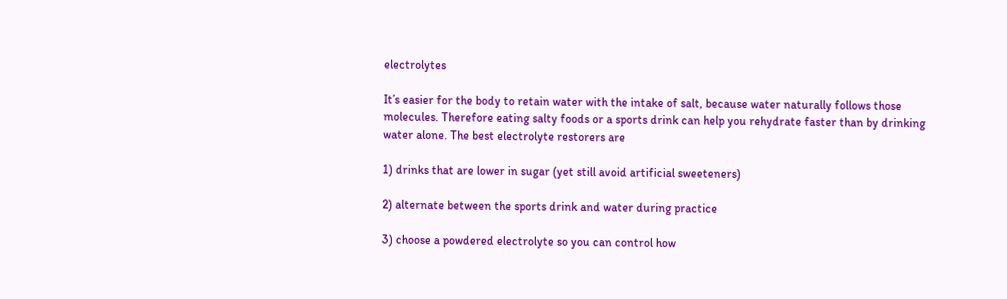electrolytes

It’s easier for the body to retain water with the intake of salt, because water naturally follows those molecules. Therefore eating salty foods or a sports drink can help you rehydrate faster than by drinking water alone. The best electrolyte restorers are

1) drinks that are lower in sugar (yet still avoid artificial sweeteners)

2) alternate between the sports drink and water during practice

3) choose a powdered electrolyte so you can control how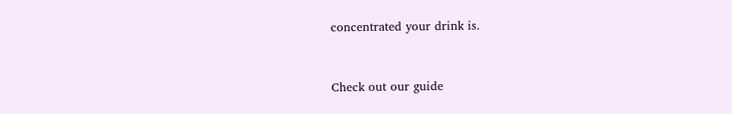concentrated your drink is.


Check out our guide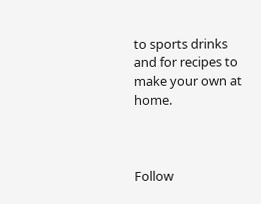to sports drinks and for recipes to make your own at home.



Follow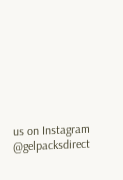us on Instagram @gelpacksdirect